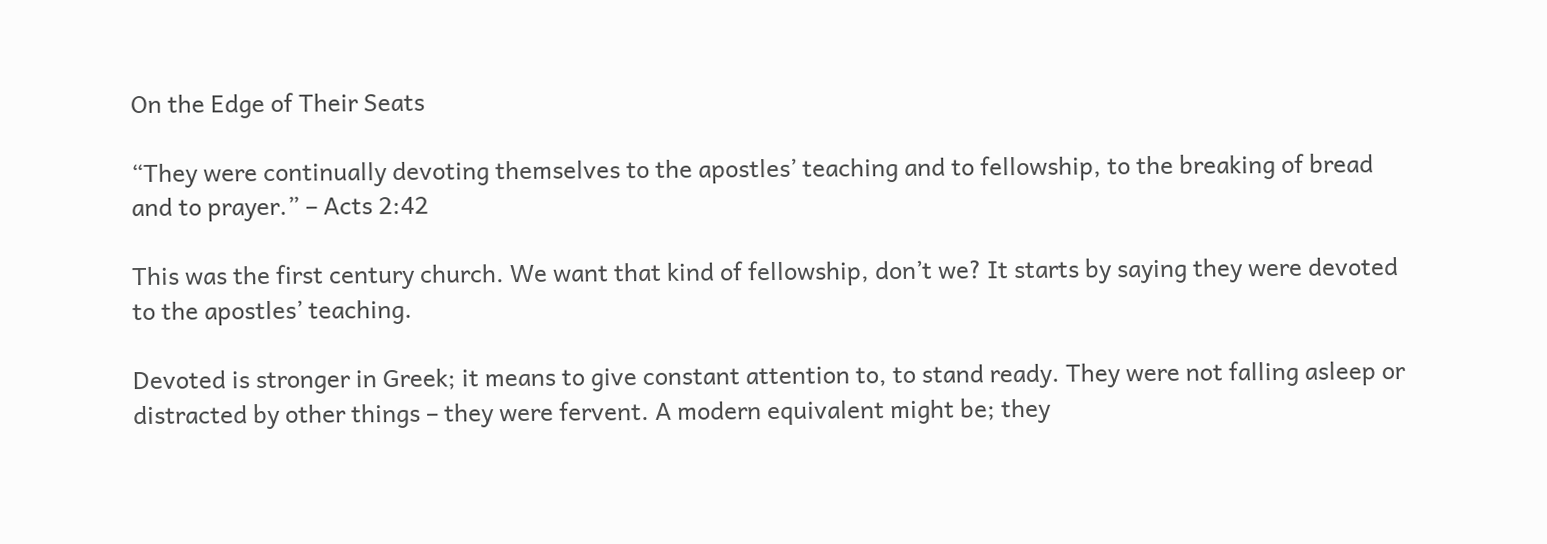On the Edge of Their Seats

“They were continually devoting themselves to the apostles’ teaching and to fellowship, to the breaking of bread and to prayer.” – Acts 2:42

This was the first century church. We want that kind of fellowship, don’t we? It starts by saying they were devoted to the apostles’ teaching.

Devoted is stronger in Greek; it means to give constant attention to, to stand ready. They were not falling asleep or distracted by other things – they were fervent. A modern equivalent might be; they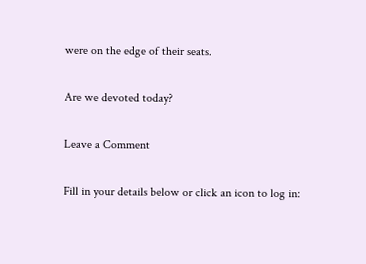were on the edge of their seats.

Are we devoted today?

Leave a Comment

Fill in your details below or click an icon to log in: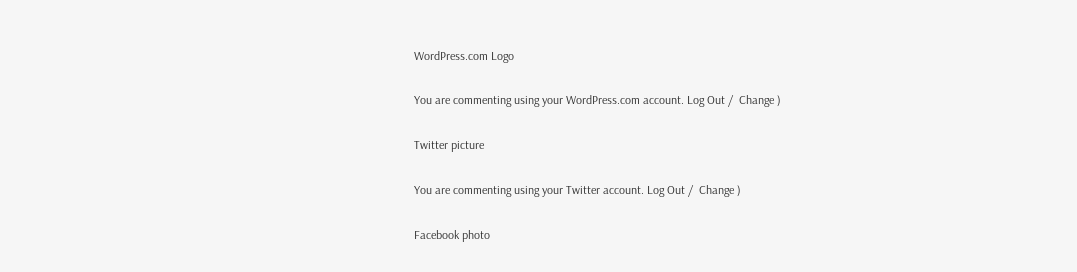WordPress.com Logo

You are commenting using your WordPress.com account. Log Out /  Change )

Twitter picture

You are commenting using your Twitter account. Log Out /  Change )

Facebook photo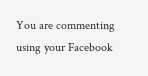You are commenting using your Facebook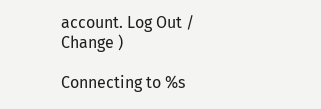account. Log Out /  Change )

Connecting to %s